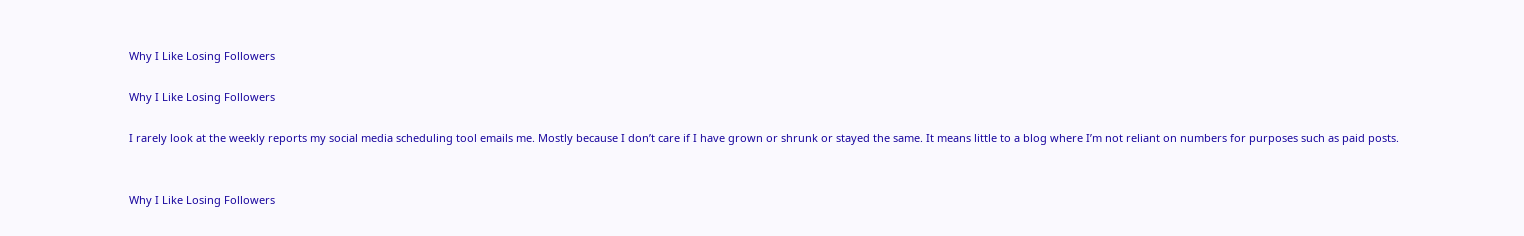Why I Like Losing Followers

Why I Like Losing Followers

I rarely look at the weekly reports my social media scheduling tool emails me. Mostly because I don’t care if I have grown or shrunk or stayed the same. It means little to a blog where I’m not reliant on numbers for purposes such as paid posts.


Why I Like Losing Followers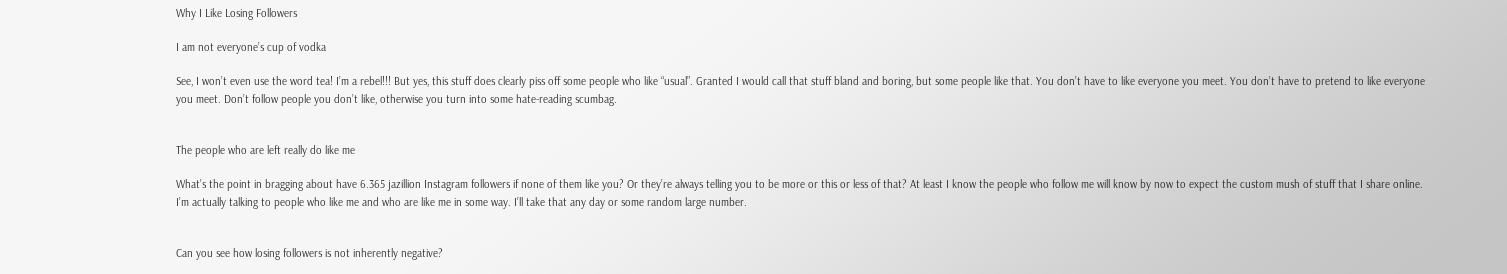Why I Like Losing Followers

I am not everyone’s cup of vodka

See, I won’t even use the word tea! I’m a rebel!!! But yes, this stuff does clearly piss off some people who like “usual”. Granted I would call that stuff bland and boring, but some people like that. You don’t have to like everyone you meet. You don’t have to pretend to like everyone you meet. Don’t follow people you don’t like, otherwise you turn into some hate-reading scumbag.


The people who are left really do like me

What’s the point in bragging about have 6.365 jazillion Instagram followers if none of them like you? Or they’re always telling you to be more or this or less of that? At least I know the people who follow me will know by now to expect the custom mush of stuff that I share online. I’m actually talking to people who like me and who are like me in some way. I’ll take that any day or some random large number.


Can you see how losing followers is not inherently negative?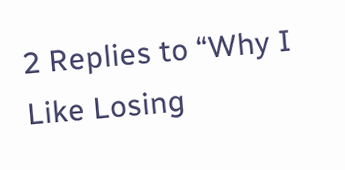2 Replies to “Why I Like Losing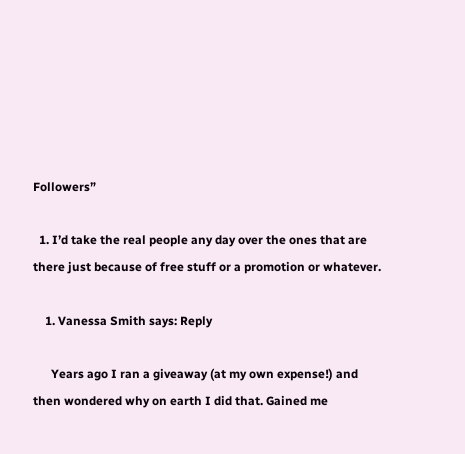Followers”

  1. I’d take the real people any day over the ones that are there just because of free stuff or a promotion or whatever.

    1. Vanessa Smith says: Reply

      Years ago I ran a giveaway (at my own expense!) and then wondered why on earth I did that. Gained me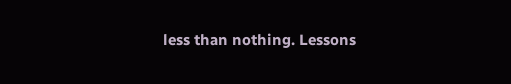less than nothing. Lessons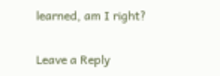learned, am I right?

Leave a Reply